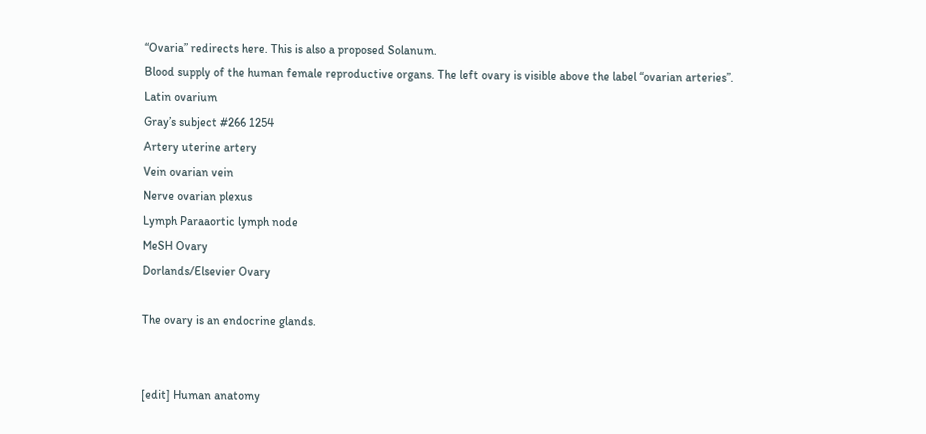“Ovaria” redirects here. This is also a proposed Solanum.
Blood supply of the human female reproductive organs. The left ovary is visible above the label “ovarian arteries”.
Latin ovarium
Gray’s subject #266 1254
Artery uterine artery
Vein ovarian vein
Nerve ovarian plexus
Lymph Paraaortic lymph node
MeSH Ovary
Dorlands/Elsevier Ovary

The ovary is an endocrine glands.


[edit] Human anatomy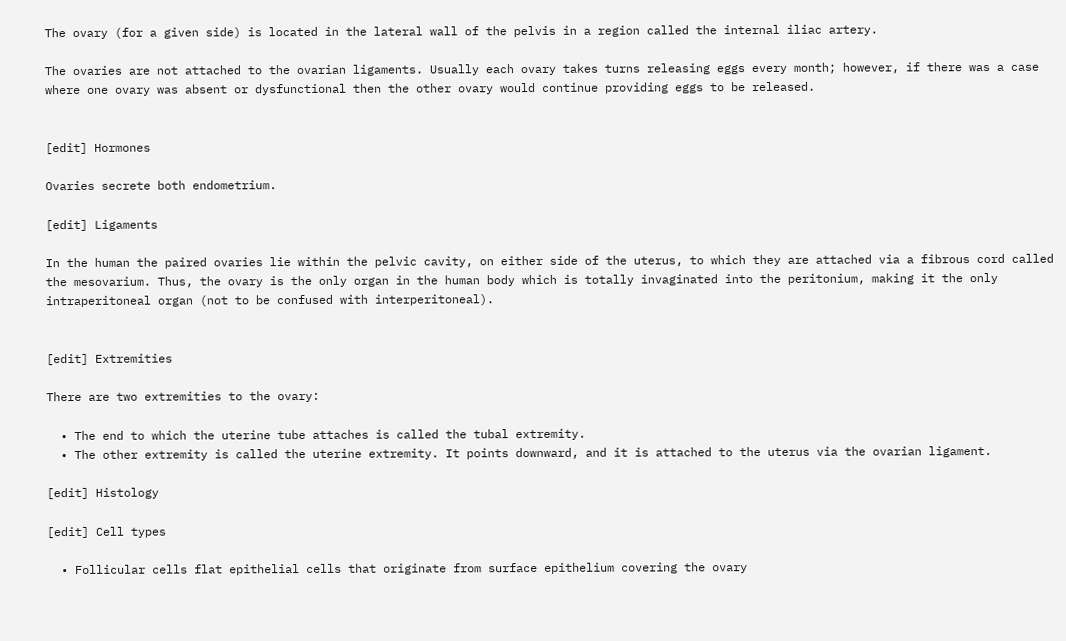The ovary (for a given side) is located in the lateral wall of the pelvis in a region called the internal iliac artery.

The ovaries are not attached to the ovarian ligaments. Usually each ovary takes turns releasing eggs every month; however, if there was a case where one ovary was absent or dysfunctional then the other ovary would continue providing eggs to be released.


[edit] Hormones

Ovaries secrete both endometrium.

[edit] Ligaments

In the human the paired ovaries lie within the pelvic cavity, on either side of the uterus, to which they are attached via a fibrous cord called the mesovarium. Thus, the ovary is the only organ in the human body which is totally invaginated into the peritonium, making it the only intraperitoneal organ (not to be confused with interperitoneal).


[edit] Extremities

There are two extremities to the ovary:

  • The end to which the uterine tube attaches is called the tubal extremity.
  • The other extremity is called the uterine extremity. It points downward, and it is attached to the uterus via the ovarian ligament.

[edit] Histology

[edit] Cell types

  • Follicular cells flat epithelial cells that originate from surface epithelium covering the ovary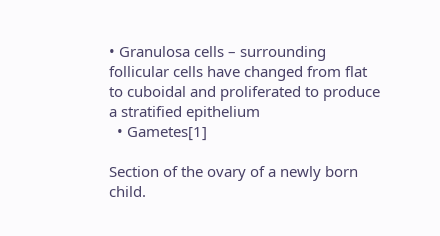• Granulosa cells – surrounding follicular cells have changed from flat to cuboidal and proliferated to produce a stratified epithelium
  • Gametes[1]

Section of the ovary of a newly born child.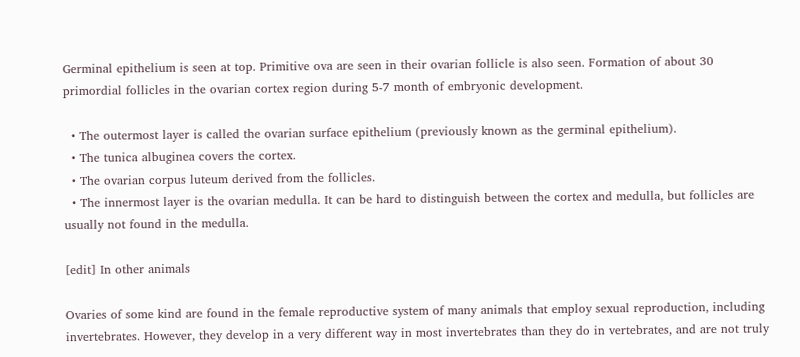Germinal epithelium is seen at top. Primitive ova are seen in their ovarian follicle is also seen. Formation of about 30 primordial follicles in the ovarian cortex region during 5-7 month of embryonic development.

  • The outermost layer is called the ovarian surface epithelium (previously known as the germinal epithelium).
  • The tunica albuginea covers the cortex.
  • The ovarian corpus luteum derived from the follicles.
  • The innermost layer is the ovarian medulla. It can be hard to distinguish between the cortex and medulla, but follicles are usually not found in the medulla.

[edit] In other animals

Ovaries of some kind are found in the female reproductive system of many animals that employ sexual reproduction, including invertebrates. However, they develop in a very different way in most invertebrates than they do in vertebrates, and are not truly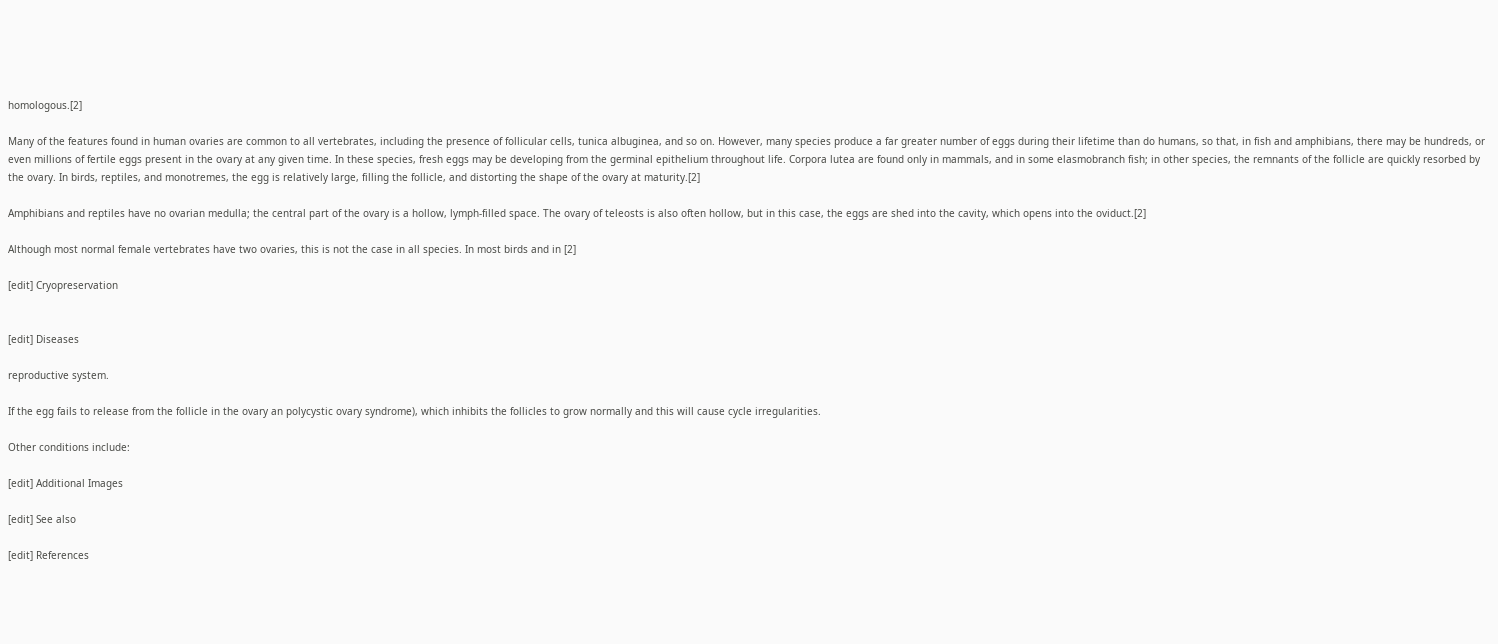homologous.[2]

Many of the features found in human ovaries are common to all vertebrates, including the presence of follicular cells, tunica albuginea, and so on. However, many species produce a far greater number of eggs during their lifetime than do humans, so that, in fish and amphibians, there may be hundreds, or even millions of fertile eggs present in the ovary at any given time. In these species, fresh eggs may be developing from the germinal epithelium throughout life. Corpora lutea are found only in mammals, and in some elasmobranch fish; in other species, the remnants of the follicle are quickly resorbed by the ovary. In birds, reptiles, and monotremes, the egg is relatively large, filling the follicle, and distorting the shape of the ovary at maturity.[2]

Amphibians and reptiles have no ovarian medulla; the central part of the ovary is a hollow, lymph-filled space. The ovary of teleosts is also often hollow, but in this case, the eggs are shed into the cavity, which opens into the oviduct.[2]

Although most normal female vertebrates have two ovaries, this is not the case in all species. In most birds and in [2]

[edit] Cryopreservation


[edit] Diseases

reproductive system.

If the egg fails to release from the follicle in the ovary an polycystic ovary syndrome), which inhibits the follicles to grow normally and this will cause cycle irregularities.

Other conditions include:

[edit] Additional Images

[edit] See also

[edit] References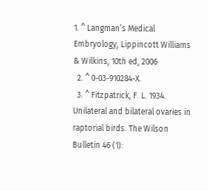1. ^ Langman’s Medical Embryology, Lippincott Williams & Wilkins, 10th ed, 2006
  2. ^ 0-03-910284-X.
  3. ^ Fitzpatrick, F. L. 1934. Unilateral and bilateral ovaries in raptorial birds. The Wilson Bulletin 46 (1):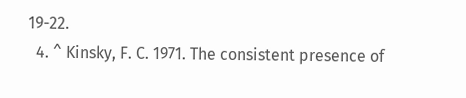19-22.
  4. ^ Kinsky, F. C. 1971. The consistent presence of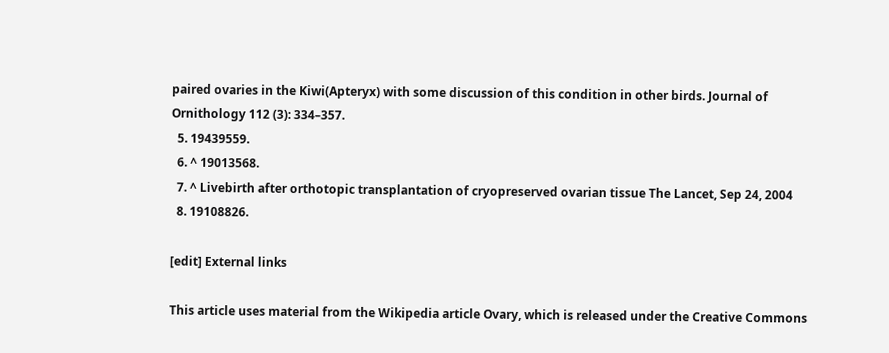paired ovaries in the Kiwi(Apteryx) with some discussion of this condition in other birds. Journal of Ornithology 112 (3): 334–357.
  5. 19439559.
  6. ^ 19013568.
  7. ^ Livebirth after orthotopic transplantation of cryopreserved ovarian tissue The Lancet, Sep 24, 2004
  8. 19108826.

[edit] External links

This article uses material from the Wikipedia article Ovary, which is released under the Creative Commons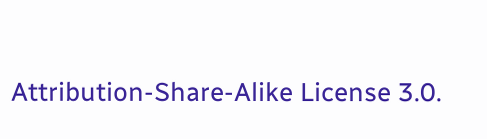Attribution-Share-Alike License 3.0.